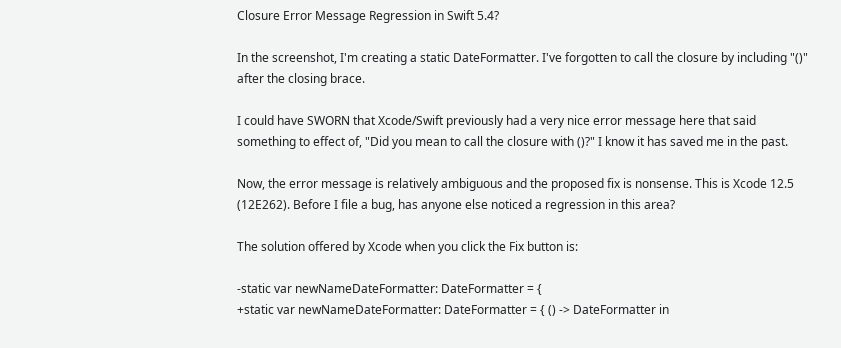Closure Error Message Regression in Swift 5.4?

In the screenshot, I'm creating a static DateFormatter. I've forgotten to call the closure by including "()" after the closing brace.

I could have SWORN that Xcode/Swift previously had a very nice error message here that said something to effect of, "Did you mean to call the closure with ()?" I know it has saved me in the past.

Now, the error message is relatively ambiguous and the proposed fix is nonsense. This is Xcode 12.5 (12E262). Before I file a bug, has anyone else noticed a regression in this area?

The solution offered by Xcode when you click the Fix button is:

-static var newNameDateFormatter: DateFormatter = {
+static var newNameDateFormatter: DateFormatter = { () -> DateFormatter in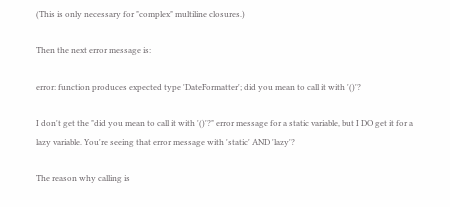(This is only necessary for "complex" multiline closures.)

Then the next error message is:

error: function produces expected type 'DateFormatter'; did you mean to call it with '()'?

I don't get the "did you mean to call it with '()'?" error message for a static variable, but I DO get it for a lazy variable. You're seeing that error message with 'static' AND 'lazy'?

The reason why calling is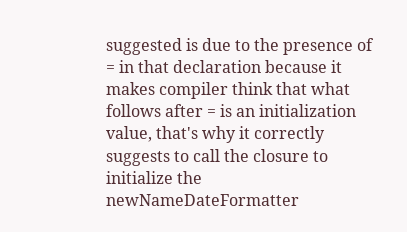suggested is due to the presence of = in that declaration because it makes compiler think that what follows after = is an initialization value, that's why it correctly suggests to call the closure to initialize the newNameDateFormatter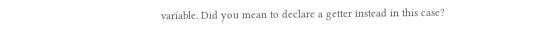variable. Did you mean to declare a getter instead in this case?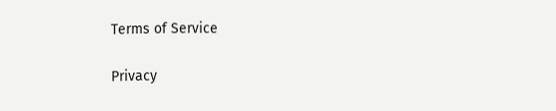Terms of Service

Privacy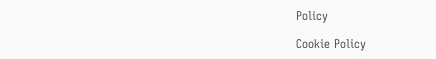Policy

Cookie Policy